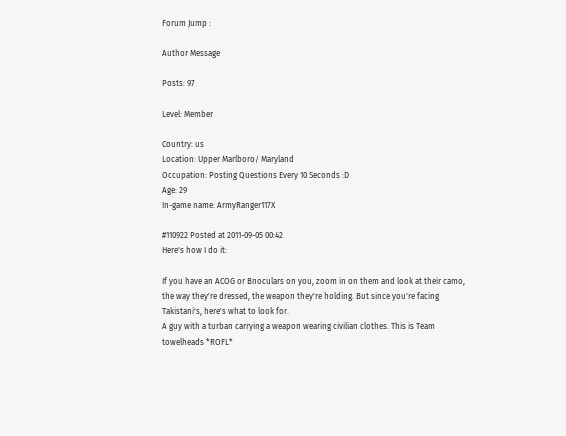Forum Jump :

Author Message

Posts: 97

Level: Member

Country: us
Location: Upper Marlboro/ Maryland
Occupation: Posting Questions Every 10 Seconds :D
Age: 29
In-game name: ArmyRanger117X

#110922 Posted at 2011-09-05 00:42
Here's how I do it:

If you have an ACOG or Bnoculars on you, zoom in on them and look at their camo, the way they're dressed, the weapon they're holding. But since you're facing Takistani's, here's what to look for.
A guy with a turban carrying a weapon wearing civilian clothes. This is Team towelheads *ROFL*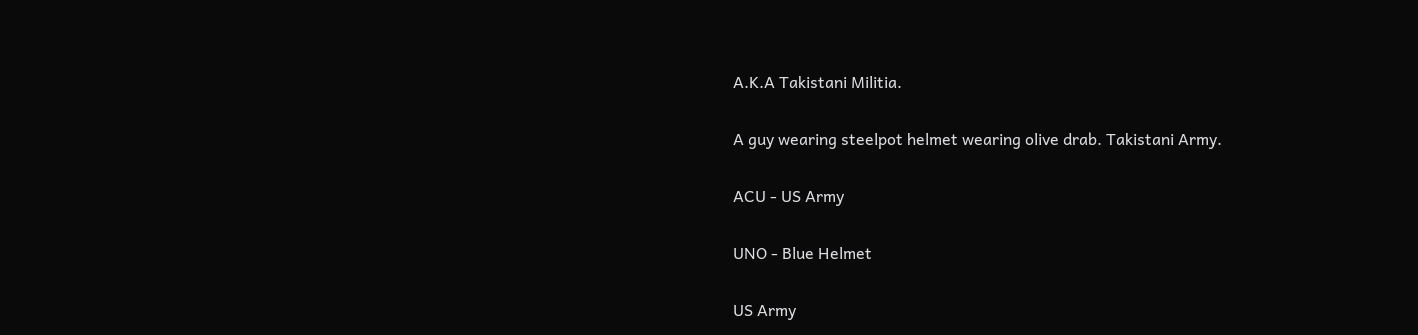A.K.A Takistani Militia.

A guy wearing steelpot helmet wearing olive drab. Takistani Army.

ACU - US Army

UNO - Blue Helmet

US Army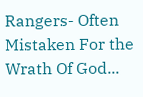Rangers- Often Mistaken For the Wrath Of God...